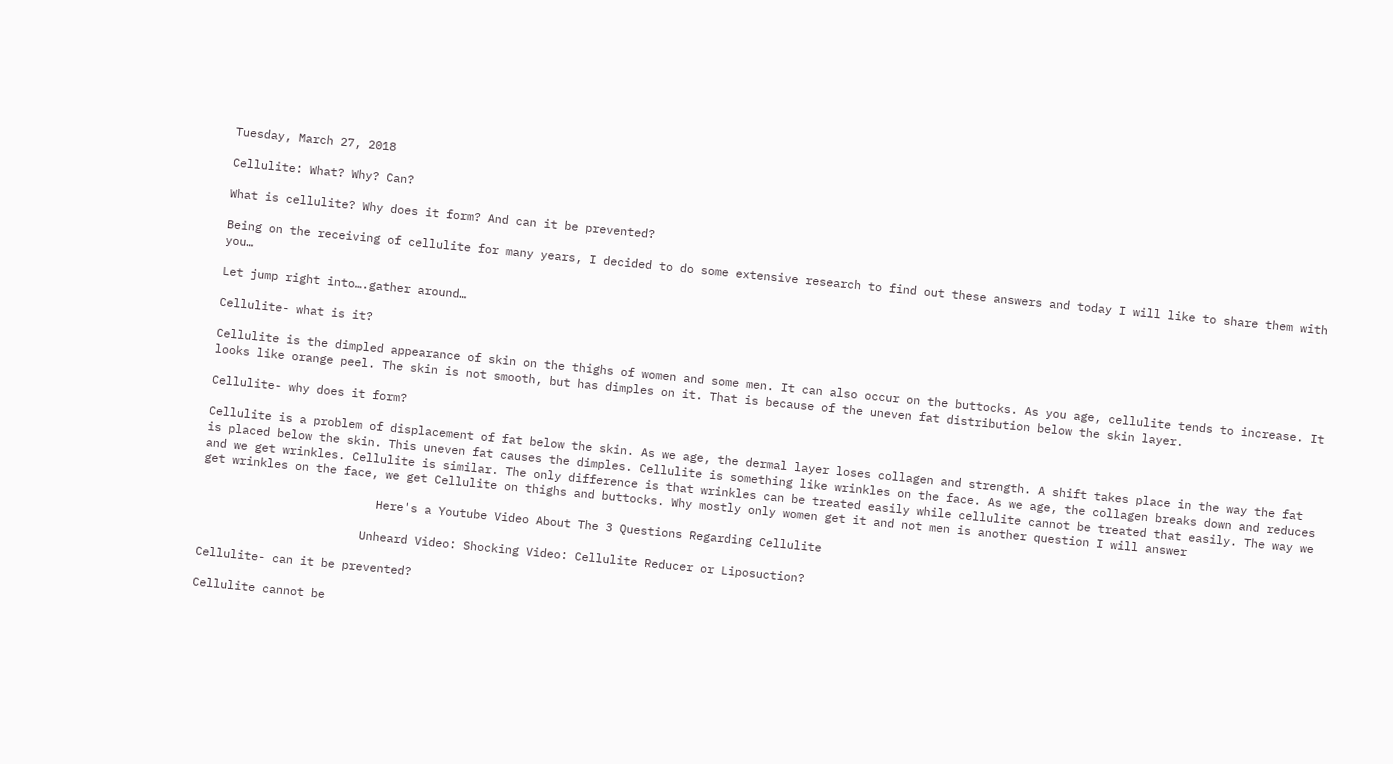Tuesday, March 27, 2018

Cellulite: What? Why? Can?

What is cellulite? Why does it form? And can it be prevented?

Being on the receiving of cellulite for many years, I decided to do some extensive research to find out these answers and today I will like to share them with you…

Let jump right into….gather around…

Cellulite- what is it?

Cellulite is the dimpled appearance of skin on the thighs of women and some men. It can also occur on the buttocks. As you age, cellulite tends to increase. It looks like orange peel. The skin is not smooth, but has dimples on it. That is because of the uneven fat distribution below the skin layer.

Cellulite- why does it form?

Cellulite is a problem of displacement of fat below the skin. As we age, the dermal layer loses collagen and strength. A shift takes place in the way the fat is placed below the skin. This uneven fat causes the dimples. Cellulite is something like wrinkles on the face. As we age, the collagen breaks down and reduces and we get wrinkles. Cellulite is similar. The only difference is that wrinkles can be treated easily while cellulite cannot be treated that easily. The way we get wrinkles on the face, we get Cellulite on thighs and buttocks. Why mostly only women get it and not men is another question I will answer

                         Here's a Youtube Video About The 3 Questions Regarding Cellulite

                       Unheard Video: Shocking Video: Cellulite Reducer or Liposuction?

Cellulite- can it be prevented?

Cellulite cannot be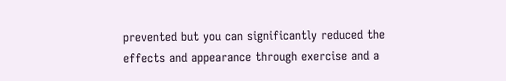prevented but you can significantly reduced the effects and appearance through exercise and a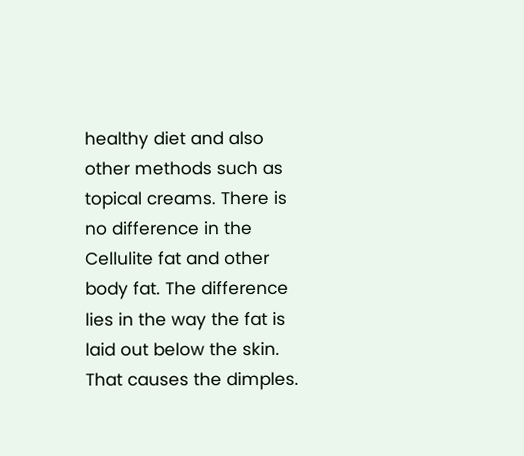healthy diet and also other methods such as topical creams. There is no difference in the Cellulite fat and other body fat. The difference lies in the way the fat is laid out below the skin. That causes the dimples.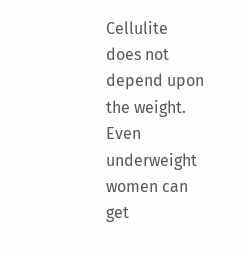Cellulite does not depend upon the weight. Even underweight women can get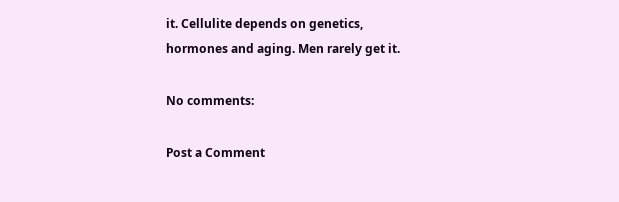it. Cellulite depends on genetics, hormones and aging. Men rarely get it.

No comments:

Post a Comment